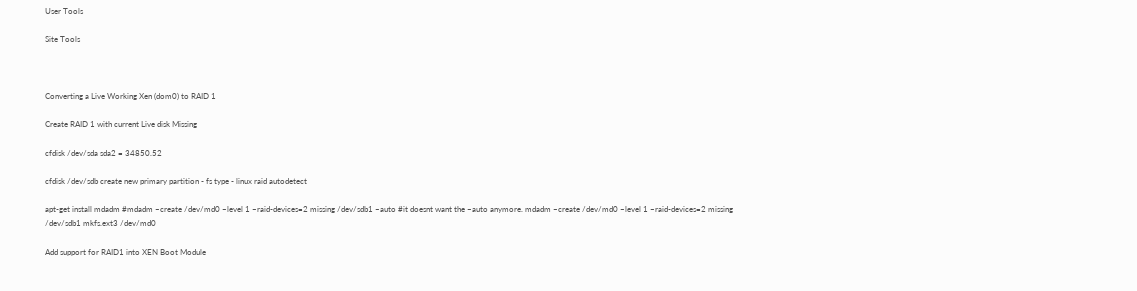User Tools

Site Tools



Converting a Live Working Xen (dom0) to RAID 1

Create RAID 1 with current Live disk Missing

cfdisk /dev/sda sda2 = 34850.52

cfdisk /dev/sdb create new primary partition - fs type - linux raid autodetect

apt-get install mdadm #mdadm –create /dev/md0 –level 1 –raid-devices=2 missing /dev/sdb1 –auto #it doesnt want the –auto anymore. mdadm –create /dev/md0 –level 1 –raid-devices=2 missing /dev/sdb1 mkfs.ext3 /dev/md0

Add support for RAID1 into XEN Boot Module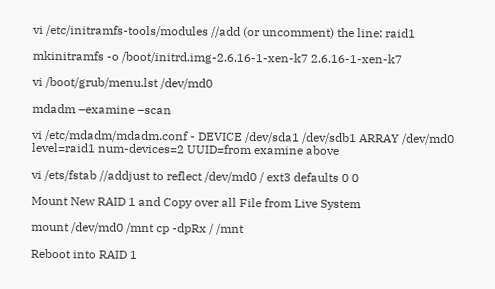vi /etc/initramfs-tools/modules //add (or uncomment) the line: raid1

mkinitramfs -o /boot/initrd.img-2.6.16-1-xen-k7 2.6.16-1-xen-k7

vi /boot/grub/menu.lst /dev/md0

mdadm –examine –scan

vi /etc/mdadm/mdadm.conf - DEVICE /dev/sda1 /dev/sdb1 ARRAY /dev/md0 level=raid1 num-devices=2 UUID=from examine above

vi /ets/fstab //addjust to reflect /dev/md0 / ext3 defaults 0 0

Mount New RAID 1 and Copy over all File from Live System

mount /dev/md0 /mnt cp -dpRx / /mnt

Reboot into RAID 1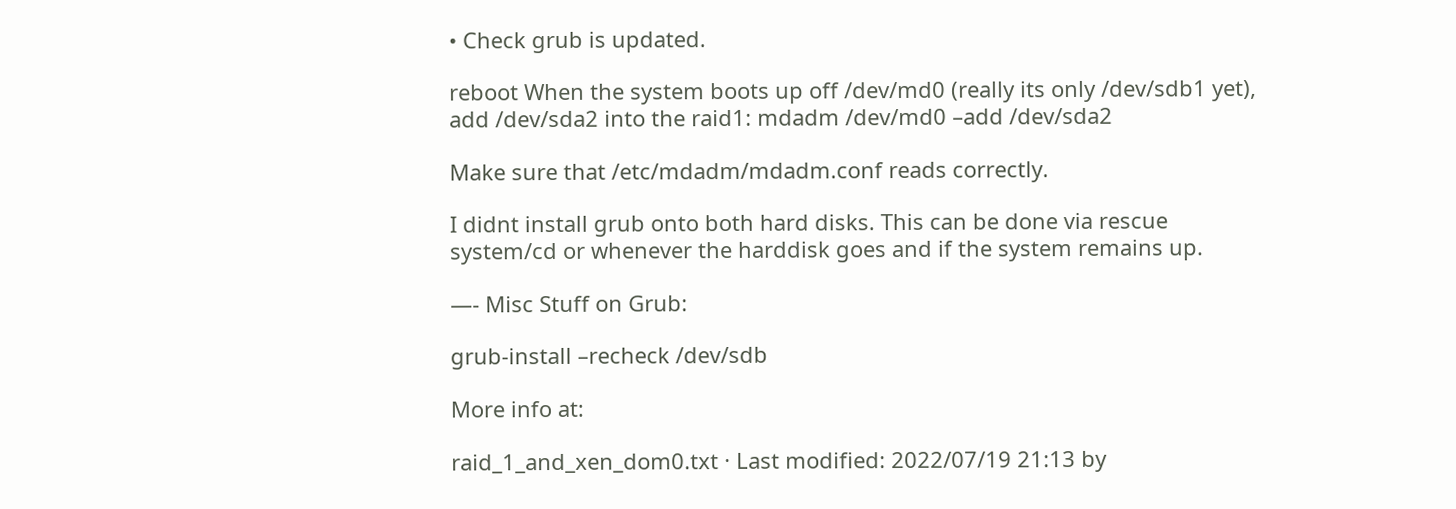• Check grub is updated.

reboot When the system boots up off /dev/md0 (really its only /dev/sdb1 yet), add /dev/sda2 into the raid1: mdadm /dev/md0 –add /dev/sda2

Make sure that /etc/mdadm/mdadm.conf reads correctly.

I didnt install grub onto both hard disks. This can be done via rescue system/cd or whenever the harddisk goes and if the system remains up.

—- Misc Stuff on Grub:

grub-install –recheck /dev/sdb

More info at:

raid_1_and_xen_dom0.txt · Last modified: 2022/07/19 21:13 by